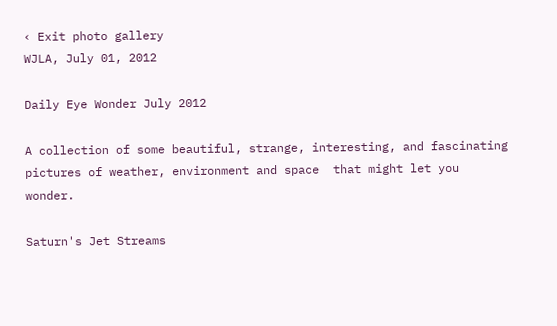‹ Exit photo gallery
WJLA, July 01, 2012

Daily Eye Wonder July 2012

A collection of some beautiful, strange, interesting, and fascinating pictures of weather, environment and space  that might let you wonder.

Saturn's Jet Streams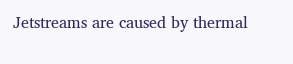Jetstreams are caused by thermal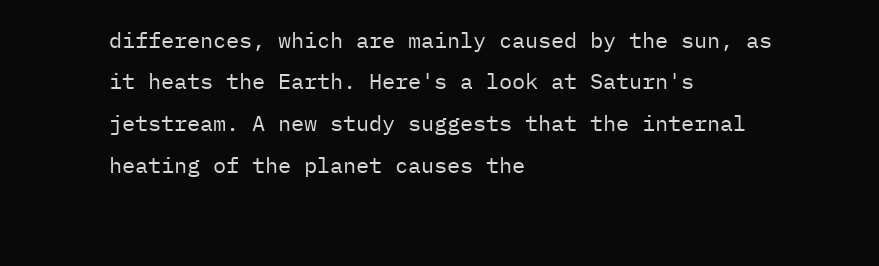differences, which are mainly caused by the sun, as it heats the Earth. Here's a look at Saturn's jetstream. A new study suggests that the internal heating of the planet causes the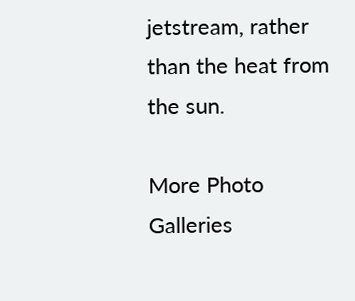jetstream, rather than the heat from the sun.

More Photo Galleries